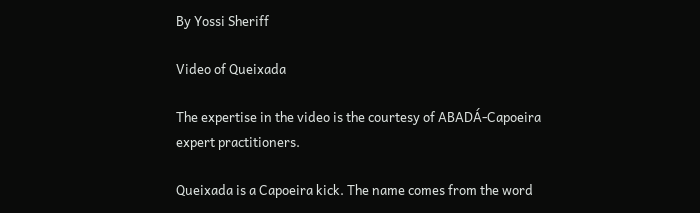By Yossi Sheriff

Video of Queixada

The expertise in the video is the courtesy of ABADÁ-Capoeira expert practitioners.

Queixada is a Capoeira kick. The name comes from the word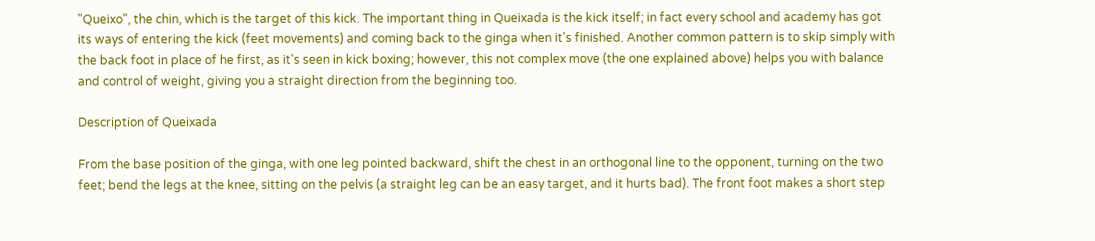"Queixo", the chin, which is the target of this kick. The important thing in Queixada is the kick itself; in fact every school and academy has got its ways of entering the kick (feet movements) and coming back to the ginga when it's finished. Another common pattern is to skip simply with the back foot in place of he first, as it's seen in kick boxing; however, this not complex move (the one explained above) helps you with balance and control of weight, giving you a straight direction from the beginning too.

Description of Queixada

From the base position of the ginga, with one leg pointed backward, shift the chest in an orthogonal line to the opponent, turning on the two feet; bend the legs at the knee, sitting on the pelvis (a straight leg can be an easy target, and it hurts bad). The front foot makes a short step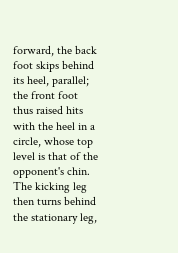forward, the back foot skips behind its heel, parallel; the front foot thus raised hits with the heel in a circle, whose top level is that of the opponent's chin. The kicking leg then turns behind the stationary leg,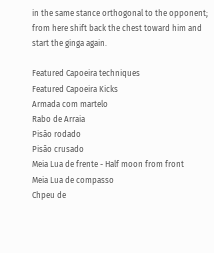in the same stance orthogonal to the opponent; from here shift back the chest toward him and start the ginga again.

Featured Capoeira techniques
Featured Capoeira Kicks
Armada com martelo
Rabo de Arraia
Pisão rodado
Pisão crusado
Meia Lua de frente - Half moon from front
Meia Lua de compasso
Chpeu de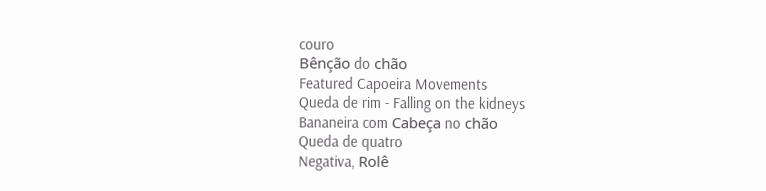couro
Bênção do chão
Featured Capoeira Movements
Queda de rim - Falling on the kidneys
Bananeira com Cabeça no chão
Queda de quatro
Negativa, Rolê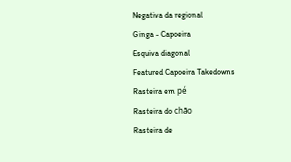Negativa da regional
Ginga - Capoeira
Esquiva diagonal
Featured Capoeira Takedowns
Rasteira em pé
Rasteira do chão
Rasteira de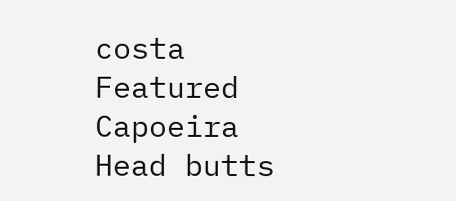costa
Featured Capoeira Head butts